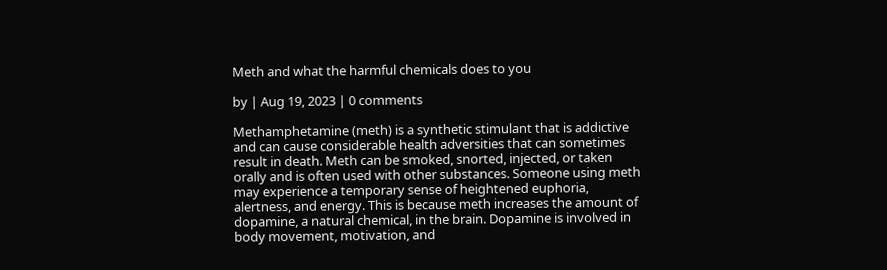Meth and what the harmful chemicals does to you

by | Aug 19, 2023 | 0 comments

Methamphetamine (meth) is a synthetic stimulant that is addictive and can cause considerable health adversities that can sometimes result in death. Meth can be smoked, snorted, injected, or taken orally and is often used with other substances. Someone using meth may experience a temporary sense of heightened euphoria, alertness, and energy. This is because meth increases the amount of dopamine, a natural chemical, in the brain. Dopamine is involved in body movement, motivation, and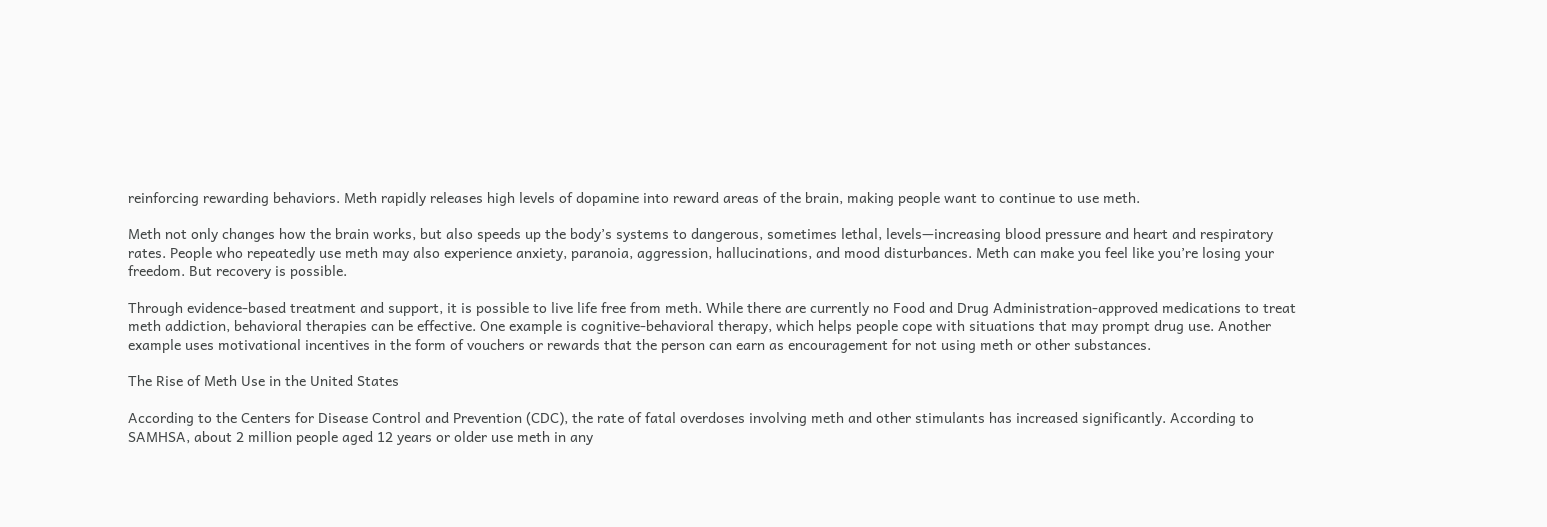reinforcing rewarding behaviors. Meth rapidly releases high levels of dopamine into reward areas of the brain, making people want to continue to use meth.

Meth not only changes how the brain works, but also speeds up the body’s systems to dangerous, sometimes lethal, levels—increasing blood pressure and heart and respiratory rates. People who repeatedly use meth may also experience anxiety, paranoia, aggression, hallucinations, and mood disturbances. Meth can make you feel like you’re losing your freedom. But recovery is possible.

Through evidence-based treatment and support, it is possible to live life free from meth. While there are currently no Food and Drug Administration-approved medications to treat meth addiction, behavioral therapies can be effective. One example is cognitive-behavioral therapy, which helps people cope with situations that may prompt drug use. Another example uses motivational incentives in the form of vouchers or rewards that the person can earn as encouragement for not using meth or other substances.

The Rise of Meth Use in the United States

According to the Centers for Disease Control and Prevention (CDC), the rate of fatal overdoses involving meth and other stimulants has increased significantly. According to SAMHSA, about 2 million people aged 12 years or older use meth in any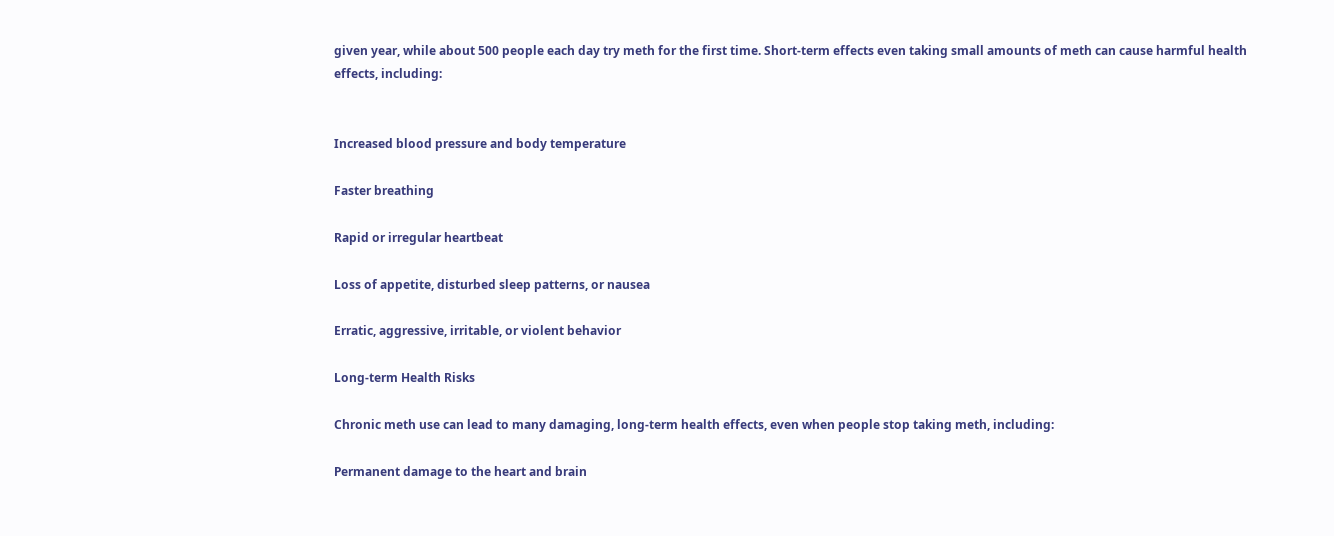given year, while about 500 people each day try meth for the first time. Short-term effects even taking small amounts of meth can cause harmful health effects, including:


Increased blood pressure and body temperature

Faster breathing

Rapid or irregular heartbeat

Loss of appetite, disturbed sleep patterns, or nausea

Erratic, aggressive, irritable, or violent behavior

Long-term Health Risks

Chronic meth use can lead to many damaging, long-term health effects, even when people stop taking meth, including:

Permanent damage to the heart and brain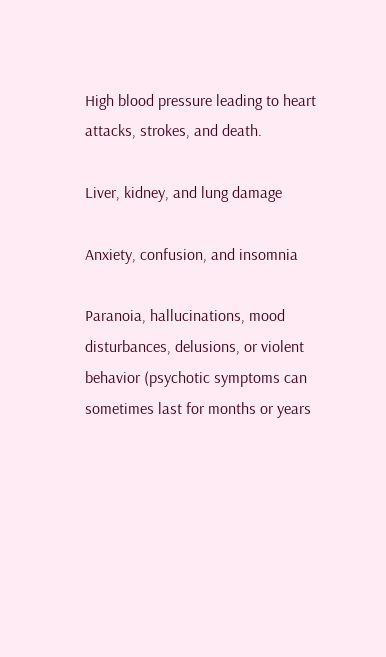High blood pressure leading to heart attacks, strokes, and death.

Liver, kidney, and lung damage

Anxiety, confusion, and insomnia

Paranoia, hallucinations, mood disturbances, delusions, or violent behavior (psychotic symptoms can sometimes last for months or years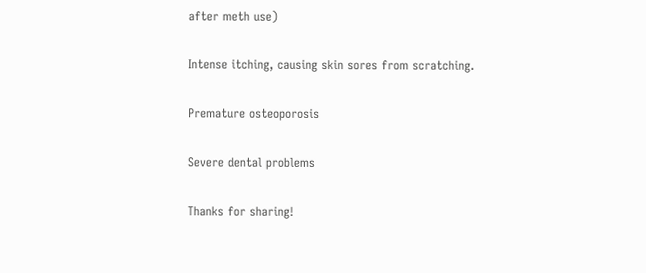after meth use)

Intense itching, causing skin sores from scratching.

Premature osteoporosis

Severe dental problems

Thanks for sharing!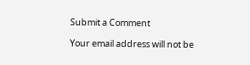Submit a Comment

Your email address will not be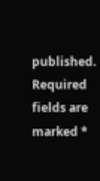published. Required fields are marked *